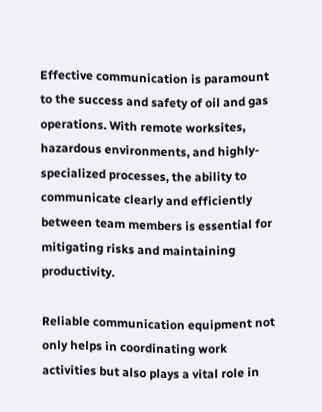Effective communication is paramount to the success and safety of oil and gas operations. With remote worksites, hazardous environments, and highly-specialized processes, the ability to communicate clearly and efficiently between team members is essential for mitigating risks and maintaining productivity.

Reliable communication equipment not only helps in coordinating work activities but also plays a vital role in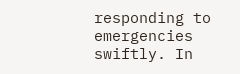responding to emergencies swiftly. In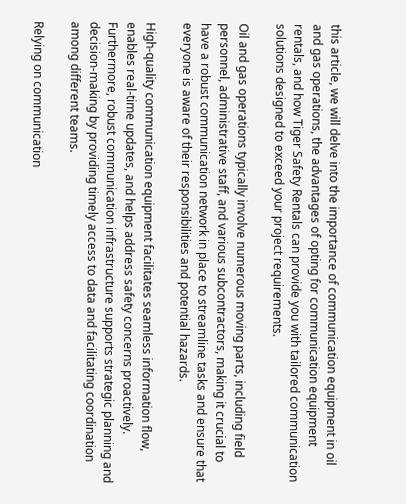this article, we will delve into the importance of communication equipment in oil and gas operations, the advantages of opting for communication equipment rentals, and how Tiger Safety Rentals can provide you with tailored communication solutions designed to exceed your project requirements.

Oil and gas operations typically involve numerous moving parts, including field personnel, administrative staff, and various subcontractors, making it crucial to have a robust communication network in place to streamline tasks and ensure that everyone is aware of their responsibilities and potential hazards.

High-quality communication equipment facilitates seamless information flow, enables real-time updates, and helps address safety concerns proactively. Furthermore, robust communication infrastructure supports strategic planning and decision-making by providing timely access to data and facilitating coordination among different teams.

Relying on communication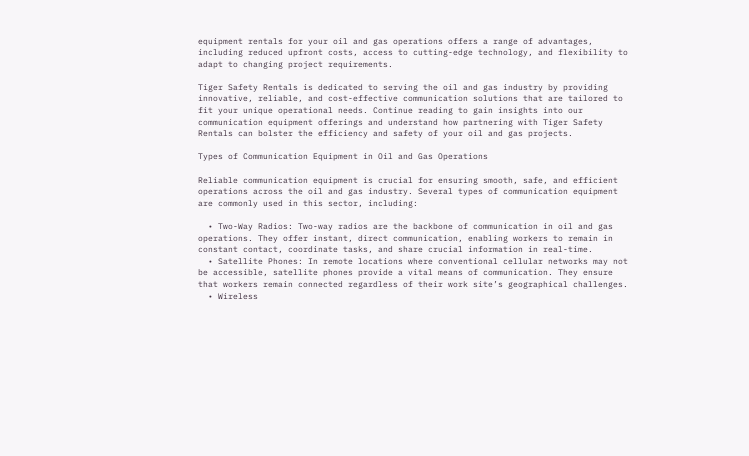equipment rentals for your oil and gas operations offers a range of advantages, including reduced upfront costs, access to cutting-edge technology, and flexibility to adapt to changing project requirements.

Tiger Safety Rentals is dedicated to serving the oil and gas industry by providing innovative, reliable, and cost-effective communication solutions that are tailored to fit your unique operational needs. Continue reading to gain insights into our communication equipment offerings and understand how partnering with Tiger Safety Rentals can bolster the efficiency and safety of your oil and gas projects.

Types of Communication Equipment in Oil and Gas Operations

Reliable communication equipment is crucial for ensuring smooth, safe, and efficient operations across the oil and gas industry. Several types of communication equipment are commonly used in this sector, including:

  • Two-Way Radios: Two-way radios are the backbone of communication in oil and gas operations. They offer instant, direct communication, enabling workers to remain in constant contact, coordinate tasks, and share crucial information in real-time.
  • Satellite Phones: In remote locations where conventional cellular networks may not be accessible, satellite phones provide a vital means of communication. They ensure that workers remain connected regardless of their work site’s geographical challenges.
  • Wireless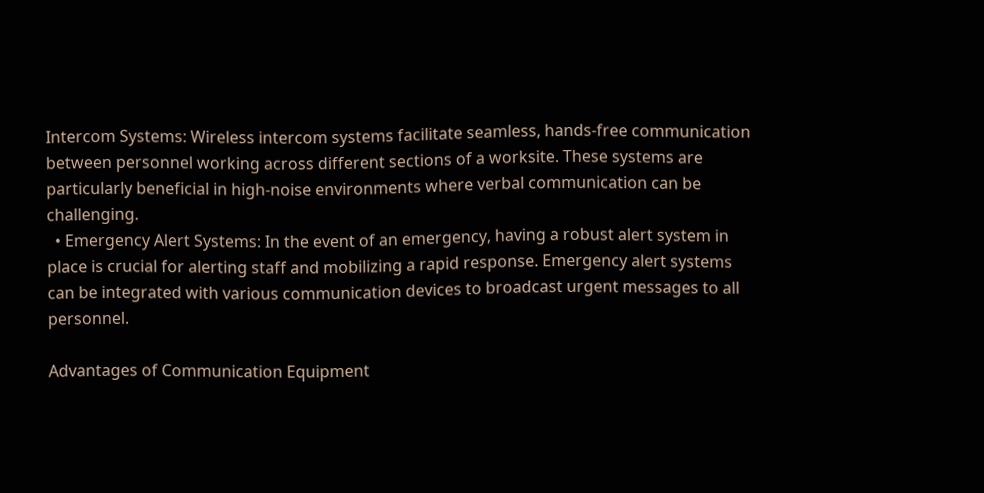Intercom Systems: Wireless intercom systems facilitate seamless, hands-free communication between personnel working across different sections of a worksite. These systems are particularly beneficial in high-noise environments where verbal communication can be challenging.
  • Emergency Alert Systems: In the event of an emergency, having a robust alert system in place is crucial for alerting staff and mobilizing a rapid response. Emergency alert systems can be integrated with various communication devices to broadcast urgent messages to all personnel.

Advantages of Communication Equipment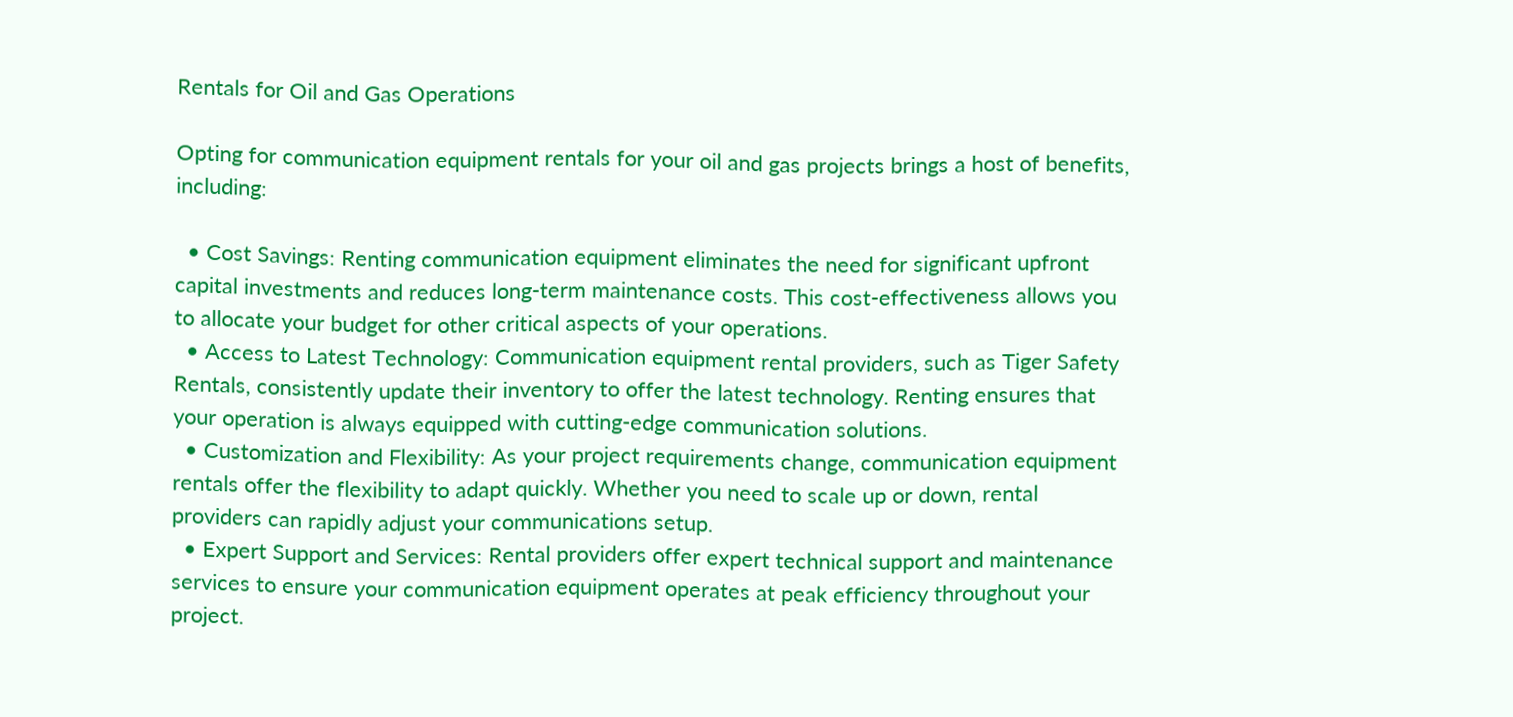Rentals for Oil and Gas Operations

Opting for communication equipment rentals for your oil and gas projects brings a host of benefits, including:

  • Cost Savings: Renting communication equipment eliminates the need for significant upfront capital investments and reduces long-term maintenance costs. This cost-effectiveness allows you to allocate your budget for other critical aspects of your operations.
  • Access to Latest Technology: Communication equipment rental providers, such as Tiger Safety Rentals, consistently update their inventory to offer the latest technology. Renting ensures that your operation is always equipped with cutting-edge communication solutions.
  • Customization and Flexibility: As your project requirements change, communication equipment rentals offer the flexibility to adapt quickly. Whether you need to scale up or down, rental providers can rapidly adjust your communications setup.
  • Expert Support and Services: Rental providers offer expert technical support and maintenance services to ensure your communication equipment operates at peak efficiency throughout your project.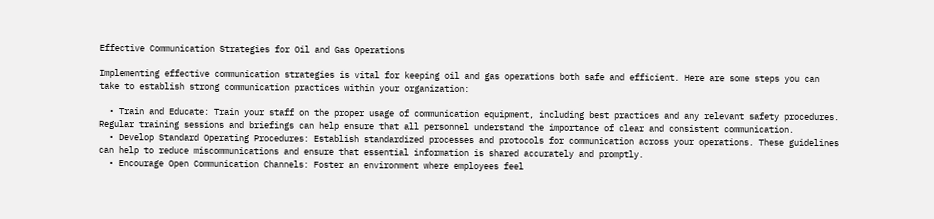Effective Communication Strategies for Oil and Gas Operations

Implementing effective communication strategies is vital for keeping oil and gas operations both safe and efficient. Here are some steps you can take to establish strong communication practices within your organization:

  • Train and Educate: Train your staff on the proper usage of communication equipment, including best practices and any relevant safety procedures. Regular training sessions and briefings can help ensure that all personnel understand the importance of clear and consistent communication.
  • Develop Standard Operating Procedures: Establish standardized processes and protocols for communication across your operations. These guidelines can help to reduce miscommunications and ensure that essential information is shared accurately and promptly.
  • Encourage Open Communication Channels: Foster an environment where employees feel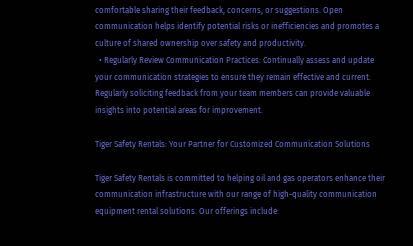comfortable sharing their feedback, concerns, or suggestions. Open communication helps identify potential risks or inefficiencies and promotes a culture of shared ownership over safety and productivity.
  • Regularly Review Communication Practices: Continually assess and update your communication strategies to ensure they remain effective and current. Regularly soliciting feedback from your team members can provide valuable insights into potential areas for improvement.

Tiger Safety Rentals: Your Partner for Customized Communication Solutions

Tiger Safety Rentals is committed to helping oil and gas operators enhance their communication infrastructure with our range of high-quality communication equipment rental solutions. Our offerings include: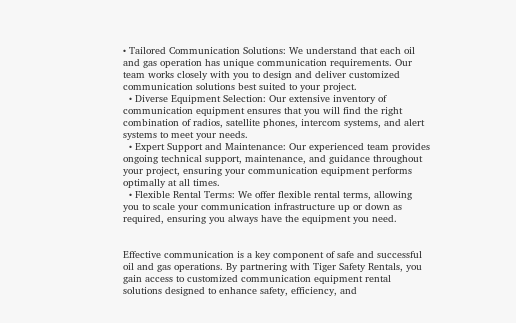• Tailored Communication Solutions: We understand that each oil and gas operation has unique communication requirements. Our team works closely with you to design and deliver customized communication solutions best suited to your project.
  • Diverse Equipment Selection: Our extensive inventory of communication equipment ensures that you will find the right combination of radios, satellite phones, intercom systems, and alert systems to meet your needs.
  • Expert Support and Maintenance: Our experienced team provides ongoing technical support, maintenance, and guidance throughout your project, ensuring your communication equipment performs optimally at all times.
  • Flexible Rental Terms: We offer flexible rental terms, allowing you to scale your communication infrastructure up or down as required, ensuring you always have the equipment you need.


Effective communication is a key component of safe and successful oil and gas operations. By partnering with Tiger Safety Rentals, you gain access to customized communication equipment rental solutions designed to enhance safety, efficiency, and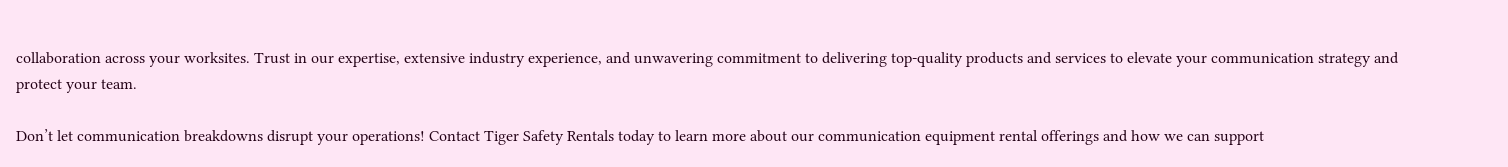collaboration across your worksites. Trust in our expertise, extensive industry experience, and unwavering commitment to delivering top-quality products and services to elevate your communication strategy and protect your team.

Don’t let communication breakdowns disrupt your operations! Contact Tiger Safety Rentals today to learn more about our communication equipment rental offerings and how we can support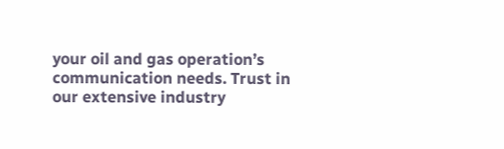your oil and gas operation’s communication needs. Trust in our extensive industry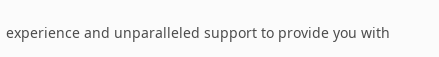experience and unparalleled support to provide you with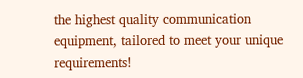the highest quality communication equipment, tailored to meet your unique requirements!